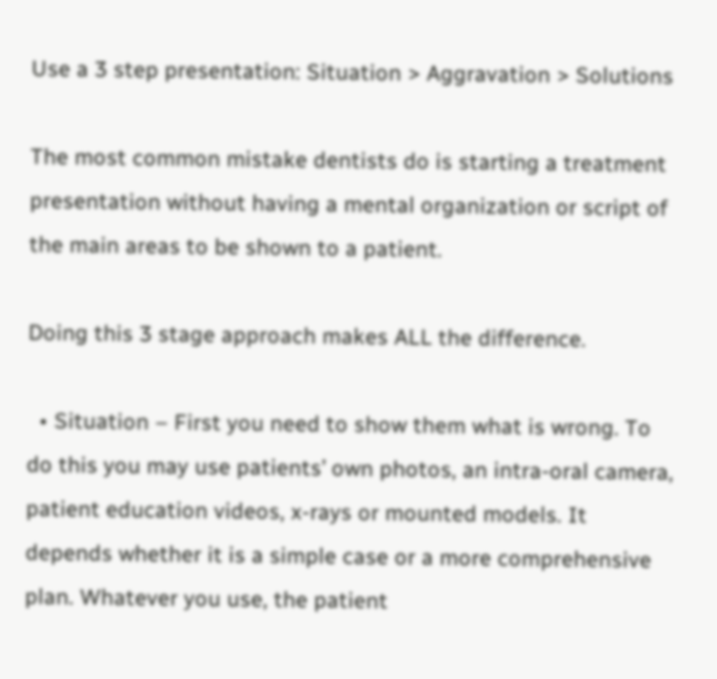Use a 3 step presentation: Situation > Aggravation > Solutions

The most common mistake dentists do is starting a treatment presentation without having a mental organization or script of the main areas to be shown to a patient.

Doing this 3 stage approach makes ALL the difference.

  • Situation – First you need to show them what is wrong. To do this you may use patients’ own photos, an intra-oral camera, patient education videos, x-rays or mounted models. It depends whether it is a simple case or a more comprehensive plan. Whatever you use, the patient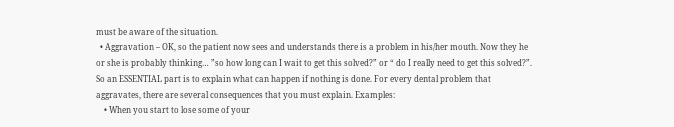must be aware of the situation.
  • Aggravation – OK, so the patient now sees and understands there is a problem in his/her mouth. Now they he or she is probably thinking… ”so how long can I wait to get this solved?” or “ do I really need to get this solved?”. So an ESSENTIAL part is to explain what can happen if nothing is done. For every dental problem that aggravates, there are several consequences that you must explain. Examples:
    • When you start to lose some of your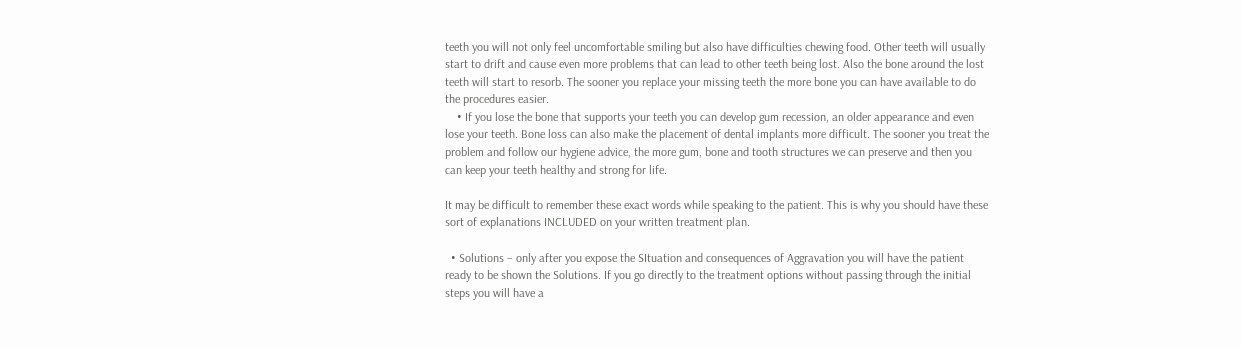teeth you will not only feel uncomfortable smiling but also have difficulties chewing food. Other teeth will usually start to drift and cause even more problems that can lead to other teeth being lost. Also the bone around the lost teeth will start to resorb. The sooner you replace your missing teeth the more bone you can have available to do the procedures easier.
    • If you lose the bone that supports your teeth you can develop gum recession, an older appearance and even lose your teeth. Bone loss can also make the placement of dental implants more difficult. The sooner you treat the problem and follow our hygiene advice, the more gum, bone and tooth structures we can preserve and then you can keep your teeth healthy and strong for life.

It may be difficult to remember these exact words while speaking to the patient. This is why you should have these sort of explanations INCLUDED on your written treatment plan.

  • Solutions – only after you expose the SItuation and consequences of Aggravation you will have the patient ready to be shown the Solutions. If you go directly to the treatment options without passing through the initial steps you will have a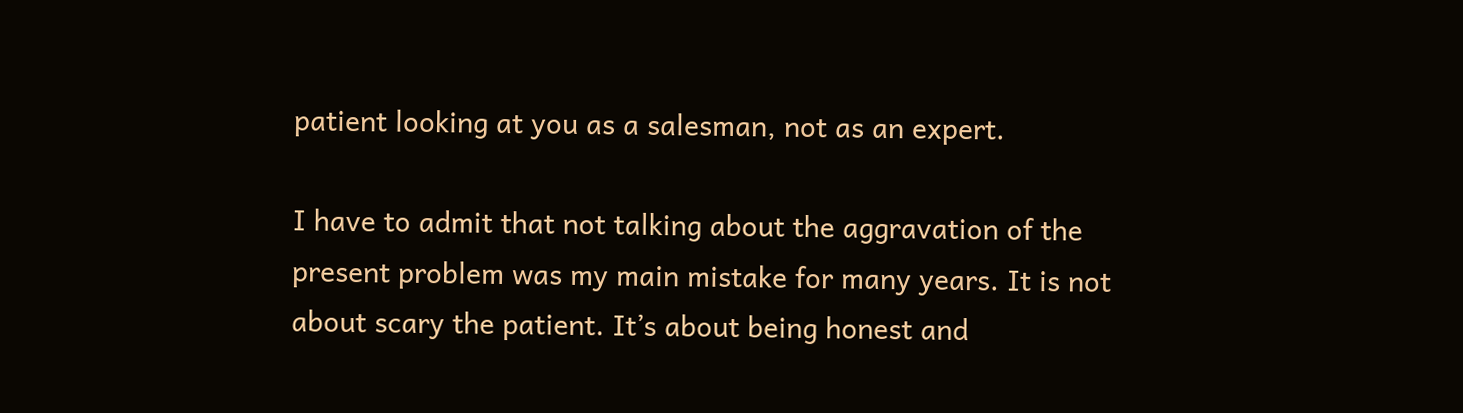patient looking at you as a salesman, not as an expert.

I have to admit that not talking about the aggravation of the present problem was my main mistake for many years. It is not about scary the patient. It’s about being honest and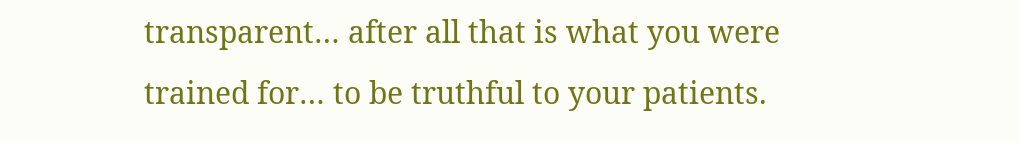transparent… after all that is what you were trained for… to be truthful to your patients.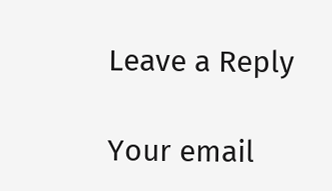Leave a Reply

Your email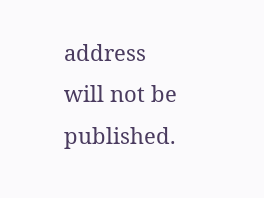address will not be published.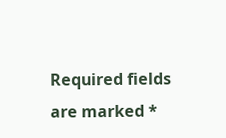Required fields are marked *